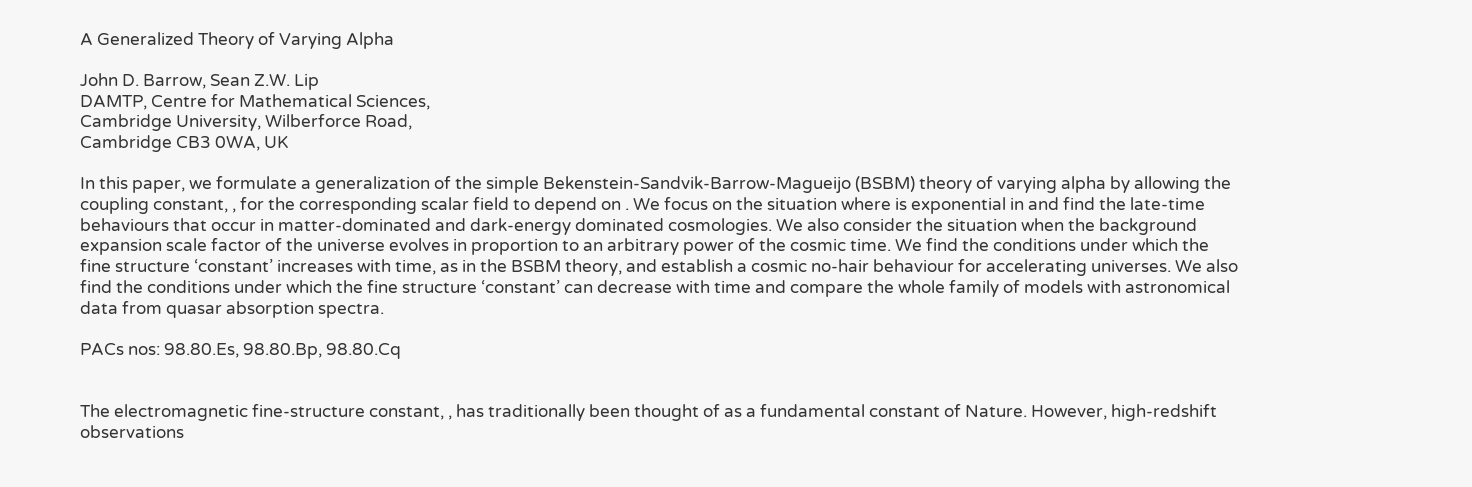A Generalized Theory of Varying Alpha

John D. Barrow, Sean Z.W. Lip
DAMTP, Centre for Mathematical Sciences,
Cambridge University, Wilberforce Road,
Cambridge CB3 0WA, UK

In this paper, we formulate a generalization of the simple Bekenstein-Sandvik-Barrow-Magueijo (BSBM) theory of varying alpha by allowing the coupling constant, , for the corresponding scalar field to depend on . We focus on the situation where is exponential in and find the late-time behaviours that occur in matter-dominated and dark-energy dominated cosmologies. We also consider the situation when the background expansion scale factor of the universe evolves in proportion to an arbitrary power of the cosmic time. We find the conditions under which the fine structure ‘constant’ increases with time, as in the BSBM theory, and establish a cosmic no-hair behaviour for accelerating universes. We also find the conditions under which the fine structure ‘constant’ can decrease with time and compare the whole family of models with astronomical data from quasar absorption spectra.

PACs nos: 98.80.Es, 98.80.Bp, 98.80.Cq


The electromagnetic fine-structure constant, , has traditionally been thought of as a fundamental constant of Nature. However, high-redshift observations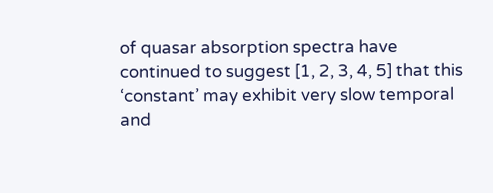of quasar absorption spectra have continued to suggest [1, 2, 3, 4, 5] that this ‘constant’ may exhibit very slow temporal and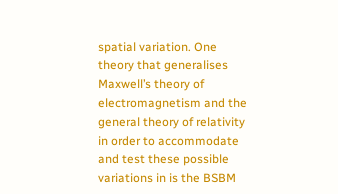spatial variation. One theory that generalises Maxwell’s theory of electromagnetism and the general theory of relativity in order to accommodate and test these possible variations in is the BSBM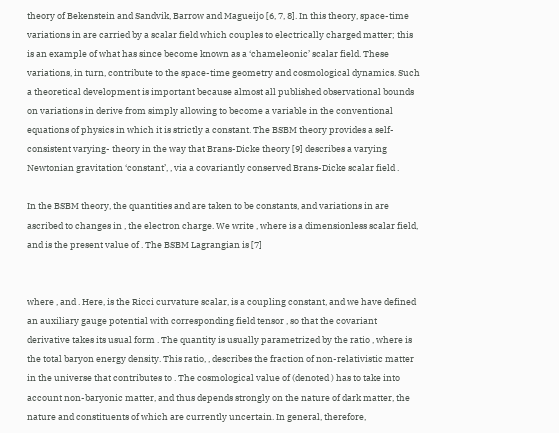theory of Bekenstein and Sandvik, Barrow and Magueijo [6, 7, 8]. In this theory, space-time variations in are carried by a scalar field which couples to electrically charged matter; this is an example of what has since become known as a ‘chameleonic’ scalar field. These variations, in turn, contribute to the space-time geometry and cosmological dynamics. Such a theoretical development is important because almost all published observational bounds on variations in derive from simply allowing to become a variable in the conventional equations of physics in which it is strictly a constant. The BSBM theory provides a self-consistent varying- theory in the way that Brans-Dicke theory [9] describes a varying Newtonian gravitation ‘constant’, , via a covariantly conserved Brans-Dicke scalar field .

In the BSBM theory, the quantities and are taken to be constants, and variations in are ascribed to changes in , the electron charge. We write , where is a dimensionless scalar field, and is the present value of . The BSBM Lagrangian is [7]


where , and . Here, is the Ricci curvature scalar, is a coupling constant, and we have defined an auxiliary gauge potential with corresponding field tensor , so that the covariant derivative takes its usual form . The quantity is usually parametrized by the ratio , where is the total baryon energy density. This ratio, , describes the fraction of non-relativistic matter in the universe that contributes to . The cosmological value of (denoted ) has to take into account non-baryonic matter, and thus depends strongly on the nature of dark matter, the nature and constituents of which are currently uncertain. In general, therefore,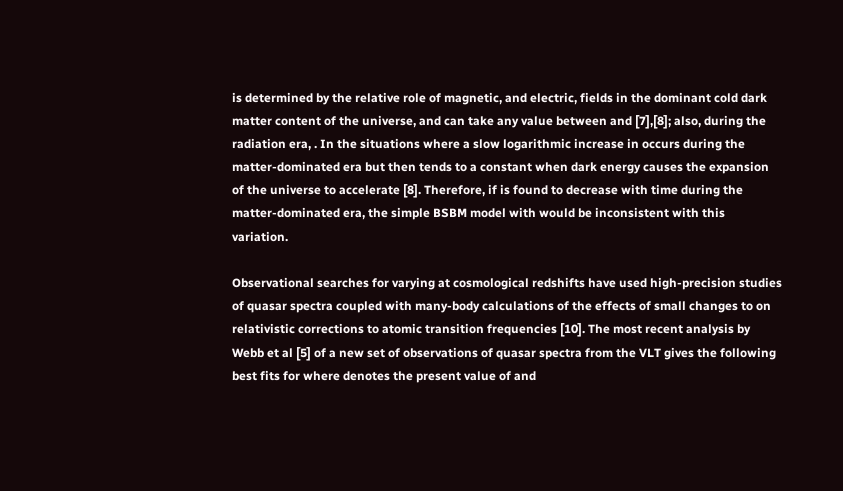is determined by the relative role of magnetic, and electric, fields in the dominant cold dark matter content of the universe, and can take any value between and [7],[8]; also, during the radiation era, . In the situations where a slow logarithmic increase in occurs during the matter-dominated era but then tends to a constant when dark energy causes the expansion of the universe to accelerate [8]. Therefore, if is found to decrease with time during the matter-dominated era, the simple BSBM model with would be inconsistent with this variation.

Observational searches for varying at cosmological redshifts have used high-precision studies of quasar spectra coupled with many-body calculations of the effects of small changes to on relativistic corrections to atomic transition frequencies [10]. The most recent analysis by Webb et al [5] of a new set of observations of quasar spectra from the VLT gives the following best fits for where denotes the present value of and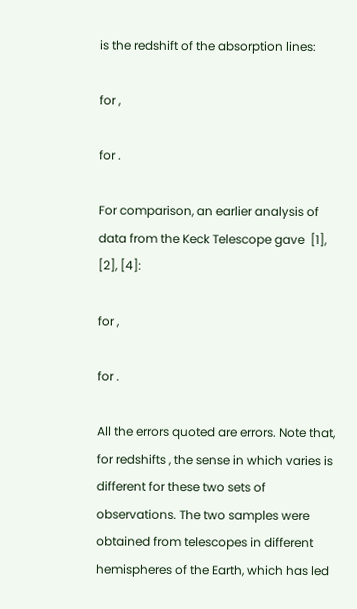is the redshift of the absorption lines:

for ,

for .

For comparison, an earlier analysis of data from the Keck Telescope gave  [1], [2], [4]:

for ,

for .

All the errors quoted are errors. Note that, for redshifts , the sense in which varies is different for these two sets of observations. The two samples were obtained from telescopes in different hemispheres of the Earth, which has led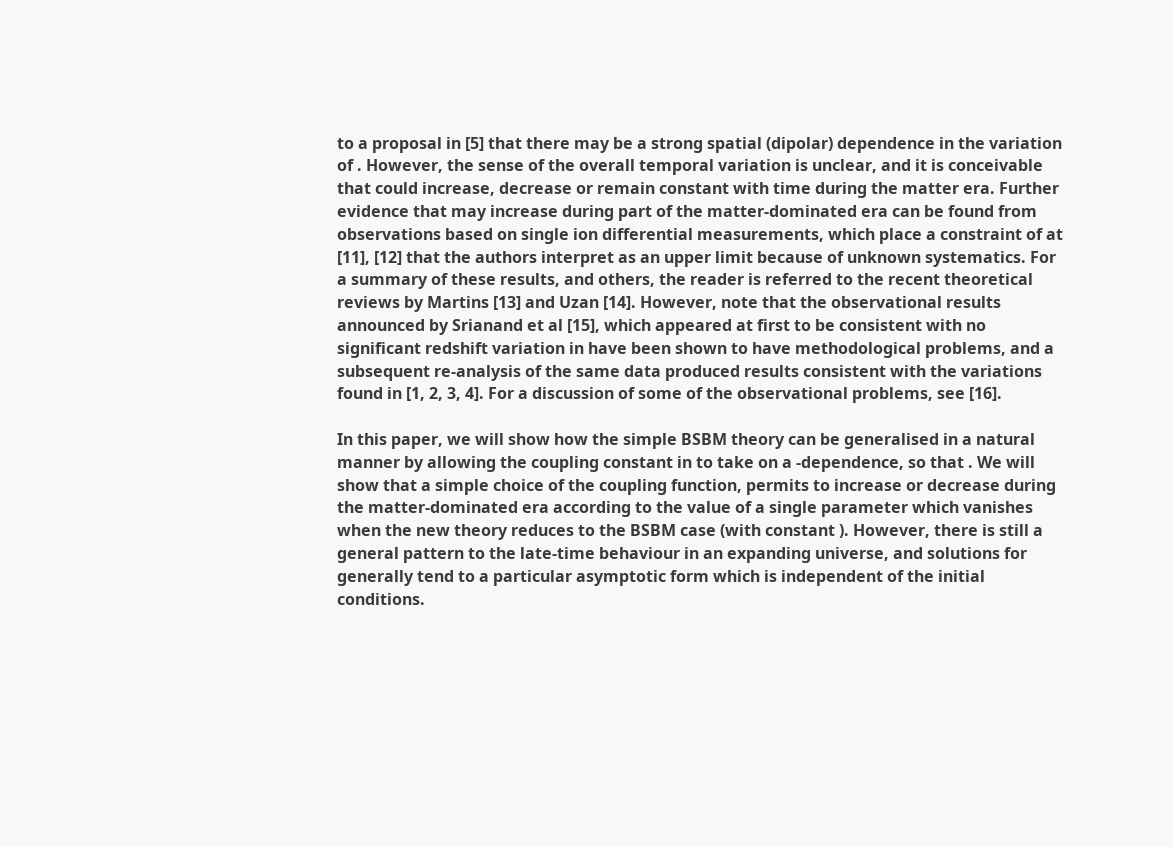to a proposal in [5] that there may be a strong spatial (dipolar) dependence in the variation of . However, the sense of the overall temporal variation is unclear, and it is conceivable that could increase, decrease or remain constant with time during the matter era. Further evidence that may increase during part of the matter-dominated era can be found from observations based on single ion differential measurements, which place a constraint of at [11], [12] that the authors interpret as an upper limit because of unknown systematics. For a summary of these results, and others, the reader is referred to the recent theoretical reviews by Martins [13] and Uzan [14]. However, note that the observational results announced by Srianand et al [15], which appeared at first to be consistent with no significant redshift variation in have been shown to have methodological problems, and a subsequent re-analysis of the same data produced results consistent with the variations found in [1, 2, 3, 4]. For a discussion of some of the observational problems, see [16].

In this paper, we will show how the simple BSBM theory can be generalised in a natural manner by allowing the coupling constant in to take on a -dependence, so that . We will show that a simple choice of the coupling function, permits to increase or decrease during the matter-dominated era according to the value of a single parameter which vanishes when the new theory reduces to the BSBM case (with constant ). However, there is still a general pattern to the late-time behaviour in an expanding universe, and solutions for generally tend to a particular asymptotic form which is independent of the initial conditions.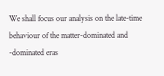We shall focus our analysis on the late-time behaviour of the matter-dominated and -dominated eras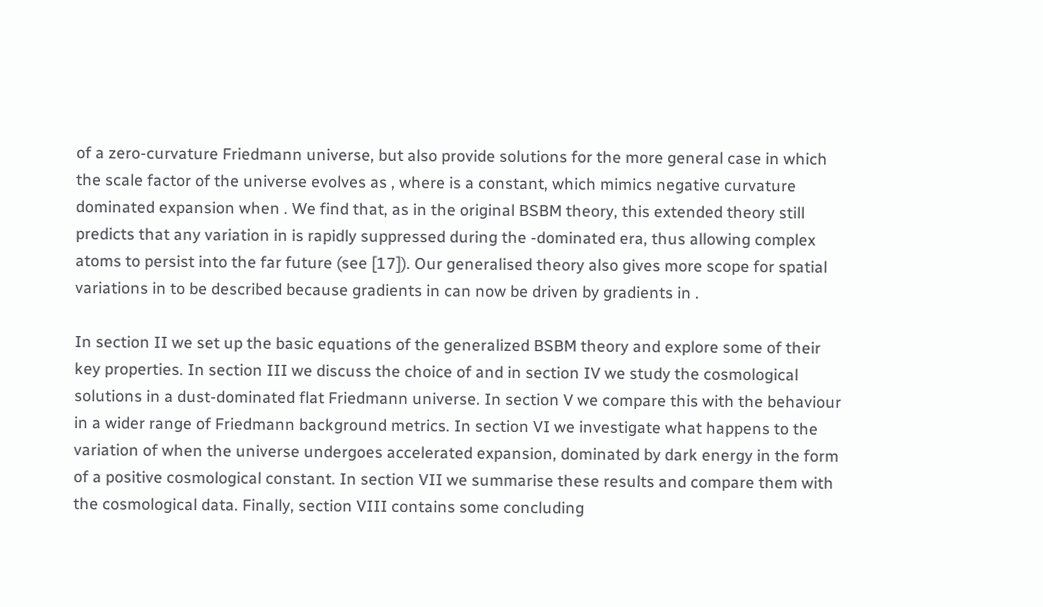of a zero-curvature Friedmann universe, but also provide solutions for the more general case in which the scale factor of the universe evolves as , where is a constant, which mimics negative curvature dominated expansion when . We find that, as in the original BSBM theory, this extended theory still predicts that any variation in is rapidly suppressed during the -dominated era, thus allowing complex atoms to persist into the far future (see [17]). Our generalised theory also gives more scope for spatial variations in to be described because gradients in can now be driven by gradients in .

In section II we set up the basic equations of the generalized BSBM theory and explore some of their key properties. In section III we discuss the choice of and in section IV we study the cosmological solutions in a dust-dominated flat Friedmann universe. In section V we compare this with the behaviour in a wider range of Friedmann background metrics. In section VI we investigate what happens to the variation of when the universe undergoes accelerated expansion, dominated by dark energy in the form of a positive cosmological constant. In section VII we summarise these results and compare them with the cosmological data. Finally, section VIII contains some concluding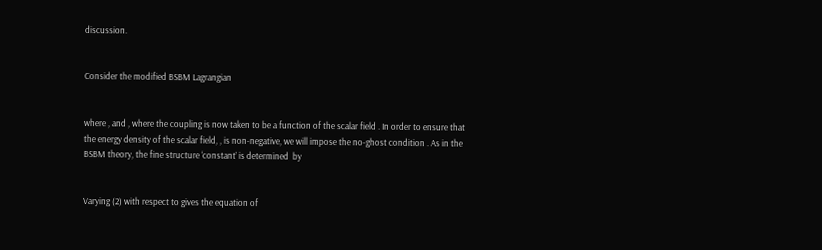discussion.


Consider the modified BSBM Lagrangian


where , and , where the coupling is now taken to be a function of the scalar field . In order to ensure that the energy density of the scalar field, , is non-negative, we will impose the no-ghost condition . As in the BSBM theory, the fine structure ‘constant’ is determined  by


Varying (2) with respect to gives the equation of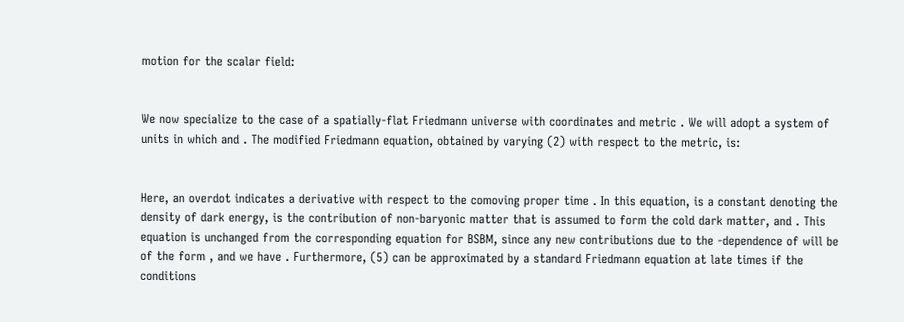motion for the scalar field:


We now specialize to the case of a spatially-flat Friedmann universe with coordinates and metric . We will adopt a system of units in which and . The modified Friedmann equation, obtained by varying (2) with respect to the metric, is:


Here, an overdot indicates a derivative with respect to the comoving proper time . In this equation, is a constant denoting the density of dark energy, is the contribution of non-baryonic matter that is assumed to form the cold dark matter, and . This equation is unchanged from the corresponding equation for BSBM, since any new contributions due to the -dependence of will be of the form , and we have . Furthermore, (5) can be approximated by a standard Friedmann equation at late times if the conditions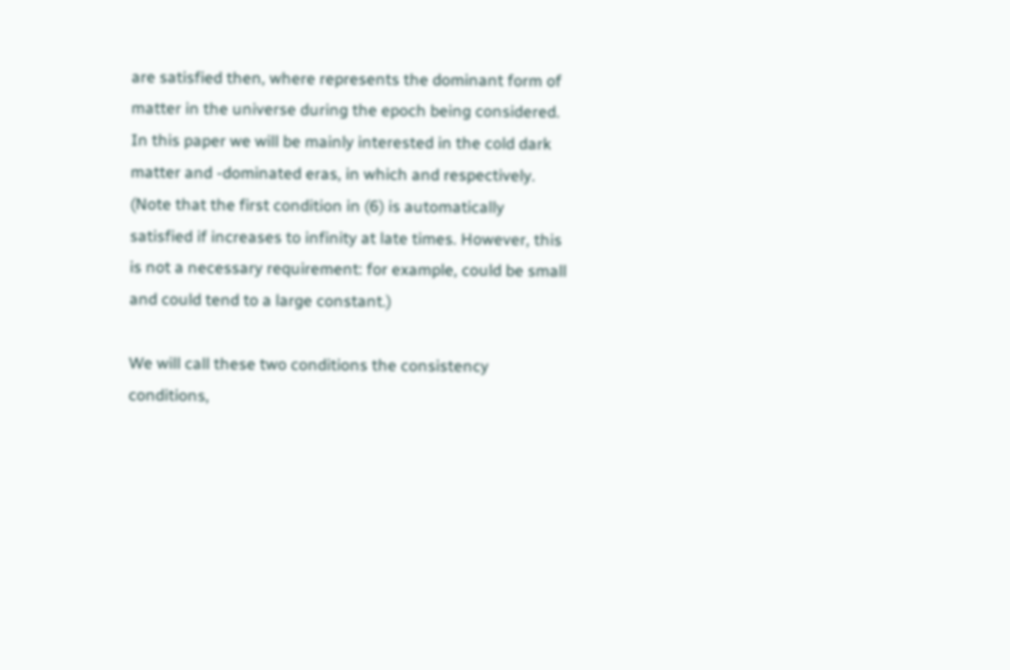are satisfied then, where represents the dominant form of matter in the universe during the epoch being considered. In this paper we will be mainly interested in the cold dark matter and -dominated eras, in which and respectively. (Note that the first condition in (6) is automatically satisfied if increases to infinity at late times. However, this is not a necessary requirement: for example, could be small and could tend to a large constant.)

We will call these two conditions the consistency conditions,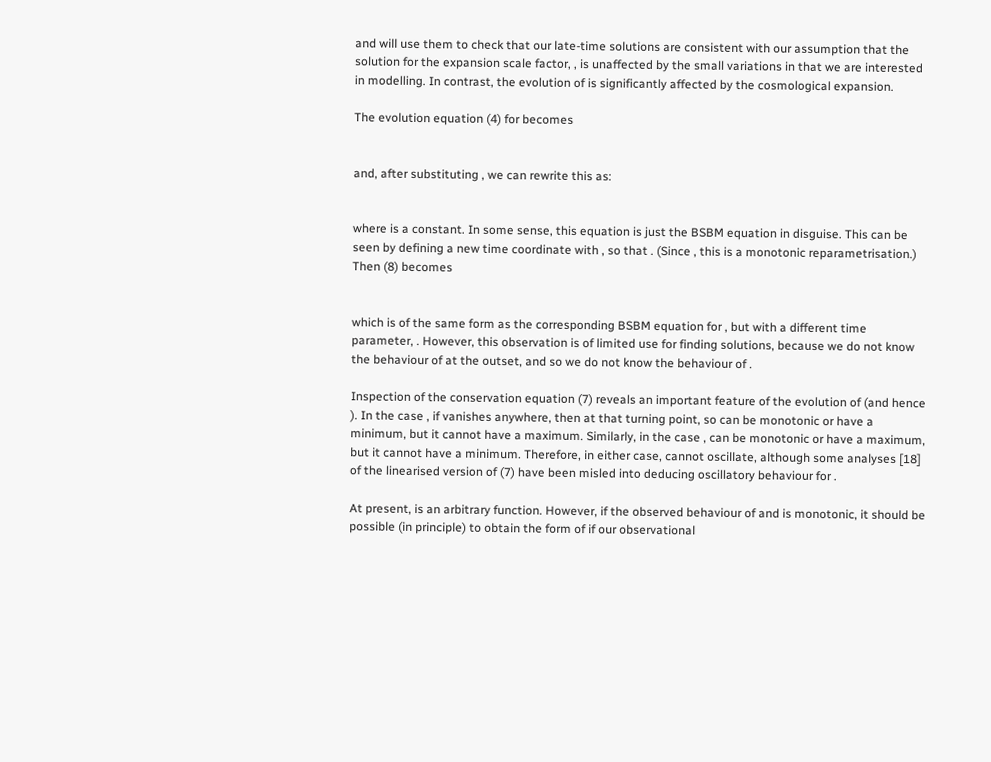and will use them to check that our late-time solutions are consistent with our assumption that the solution for the expansion scale factor, , is unaffected by the small variations in that we are interested in modelling. In contrast, the evolution of is significantly affected by the cosmological expansion.

The evolution equation (4) for becomes


and, after substituting , we can rewrite this as:


where is a constant. In some sense, this equation is just the BSBM equation in disguise. This can be seen by defining a new time coordinate with , so that . (Since , this is a monotonic reparametrisation.) Then (8) becomes


which is of the same form as the corresponding BSBM equation for , but with a different time parameter, . However, this observation is of limited use for finding solutions, because we do not know the behaviour of at the outset, and so we do not know the behaviour of .

Inspection of the conservation equation (7) reveals an important feature of the evolution of (and hence ). In the case , if vanishes anywhere, then at that turning point, so can be monotonic or have a minimum, but it cannot have a maximum. Similarly, in the case , can be monotonic or have a maximum, but it cannot have a minimum. Therefore, in either case, cannot oscillate, although some analyses [18] of the linearised version of (7) have been misled into deducing oscillatory behaviour for .

At present, is an arbitrary function. However, if the observed behaviour of and is monotonic, it should be possible (in principle) to obtain the form of if our observational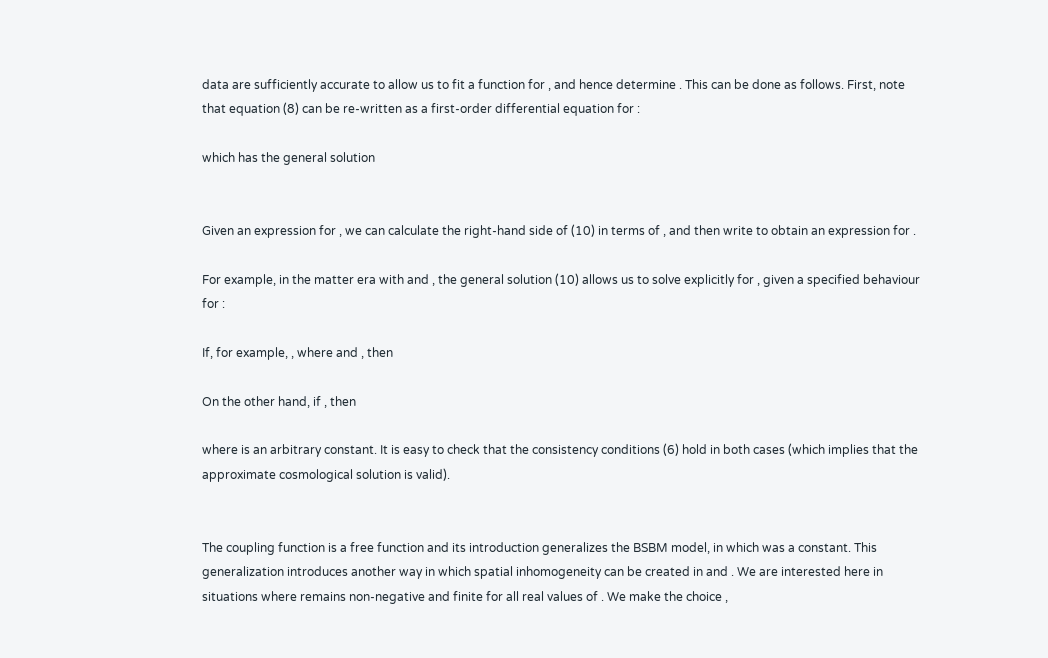data are sufficiently accurate to allow us to fit a function for , and hence determine . This can be done as follows. First, note that equation (8) can be re-written as a first-order differential equation for :

which has the general solution


Given an expression for , we can calculate the right-hand side of (10) in terms of , and then write to obtain an expression for .

For example, in the matter era with and , the general solution (10) allows us to solve explicitly for , given a specified behaviour for :

If, for example, , where and , then

On the other hand, if , then

where is an arbitrary constant. It is easy to check that the consistency conditions (6) hold in both cases (which implies that the approximate cosmological solution is valid).


The coupling function is a free function and its introduction generalizes the BSBM model, in which was a constant. This generalization introduces another way in which spatial inhomogeneity can be created in and . We are interested here in situations where remains non-negative and finite for all real values of . We make the choice ,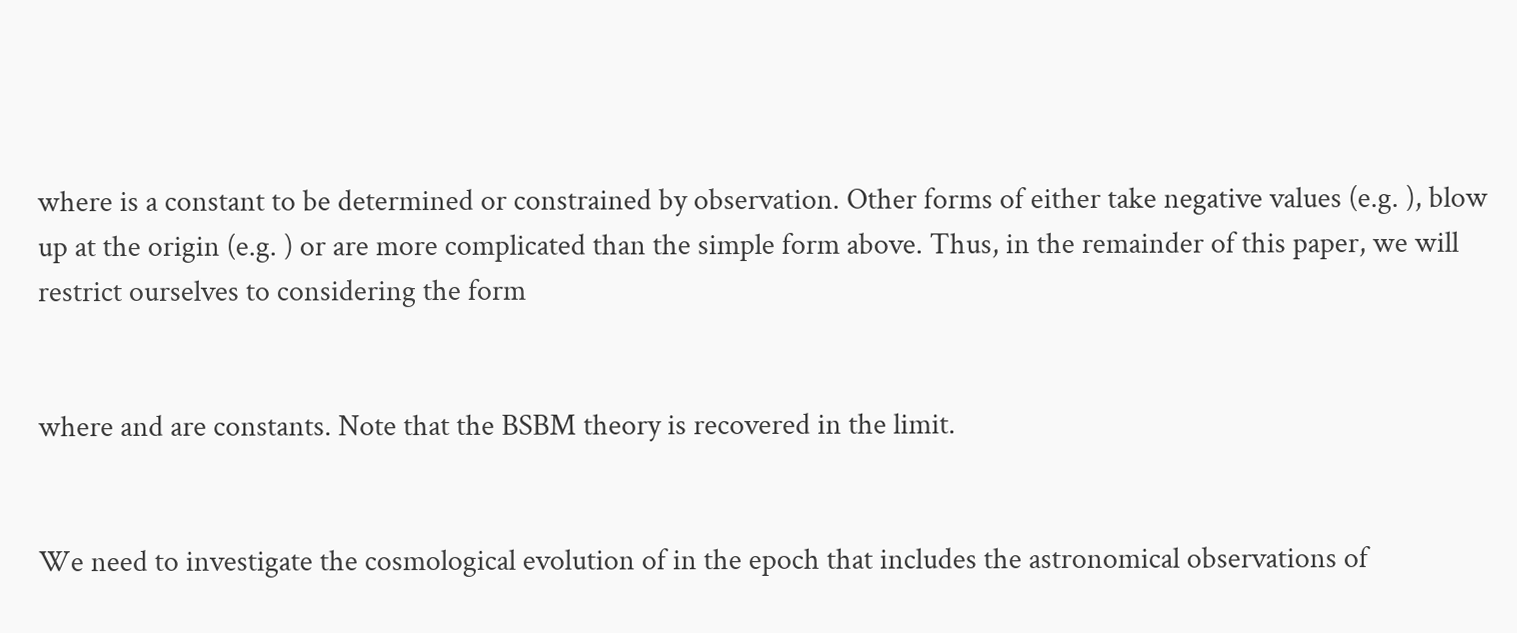where is a constant to be determined or constrained by observation. Other forms of either take negative values (e.g. ), blow up at the origin (e.g. ) or are more complicated than the simple form above. Thus, in the remainder of this paper, we will restrict ourselves to considering the form


where and are constants. Note that the BSBM theory is recovered in the limit.


We need to investigate the cosmological evolution of in the epoch that includes the astronomical observations of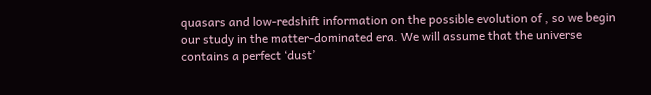quasars and low-redshift information on the possible evolution of , so we begin our study in the matter-dominated era. We will assume that the universe contains a perfect ‘dust’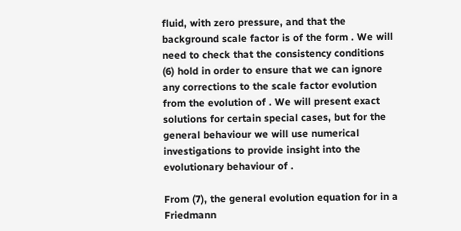fluid, with zero pressure, and that the background scale factor is of the form . We will need to check that the consistency conditions (6) hold in order to ensure that we can ignore any corrections to the scale factor evolution from the evolution of . We will present exact solutions for certain special cases, but for the general behaviour we will use numerical investigations to provide insight into the evolutionary behaviour of .

From (7), the general evolution equation for in a Friedmann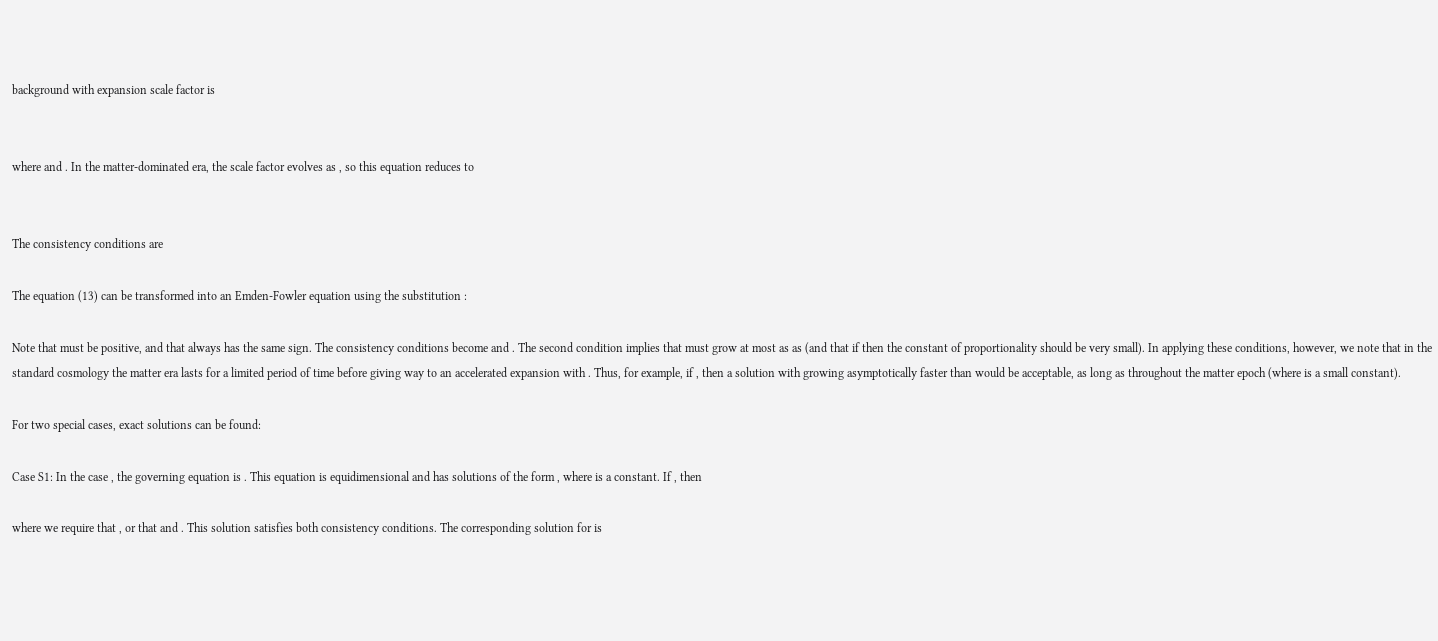background with expansion scale factor is


where and . In the matter-dominated era, the scale factor evolves as , so this equation reduces to


The consistency conditions are

The equation (13) can be transformed into an Emden-Fowler equation using the substitution :

Note that must be positive, and that always has the same sign. The consistency conditions become and . The second condition implies that must grow at most as as (and that if then the constant of proportionality should be very small). In applying these conditions, however, we note that in the standard cosmology the matter era lasts for a limited period of time before giving way to an accelerated expansion with . Thus, for example, if , then a solution with growing asymptotically faster than would be acceptable, as long as throughout the matter epoch (where is a small constant).

For two special cases, exact solutions can be found:

Case S1: In the case , the governing equation is . This equation is equidimensional and has solutions of the form , where is a constant. If , then

where we require that , or that and . This solution satisfies both consistency conditions. The corresponding solution for is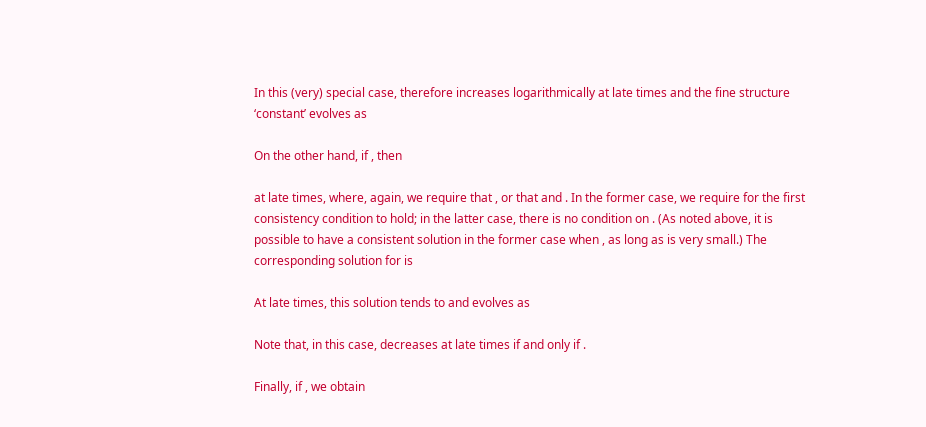In this (very) special case, therefore increases logarithmically at late times and the fine structure ‘constant’ evolves as

On the other hand, if , then

at late times, where, again, we require that , or that and . In the former case, we require for the first consistency condition to hold; in the latter case, there is no condition on . (As noted above, it is possible to have a consistent solution in the former case when , as long as is very small.) The corresponding solution for is

At late times, this solution tends to and evolves as

Note that, in this case, decreases at late times if and only if .

Finally, if , we obtain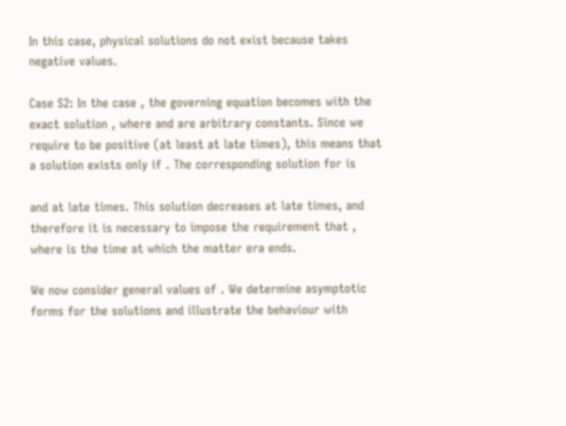In this case, physical solutions do not exist because takes negative values.

Case S2: In the case , the governing equation becomes with the exact solution , where and are arbitrary constants. Since we require to be positive (at least at late times), this means that a solution exists only if . The corresponding solution for is

and at late times. This solution decreases at late times, and therefore it is necessary to impose the requirement that , where is the time at which the matter era ends.

We now consider general values of . We determine asymptotic forms for the solutions and illustrate the behaviour with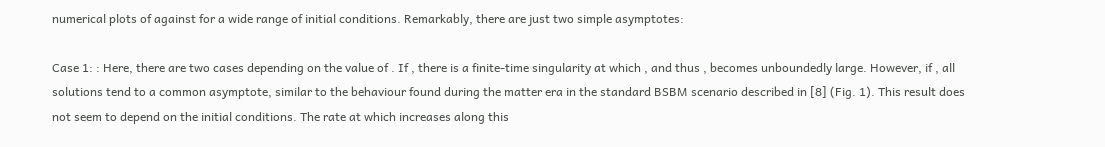numerical plots of against for a wide range of initial conditions. Remarkably, there are just two simple asymptotes:

Case 1: : Here, there are two cases depending on the value of . If , there is a finite-time singularity at which , and thus , becomes unboundedly large. However, if , all solutions tend to a common asymptote, similar to the behaviour found during the matter era in the standard BSBM scenario described in [8] (Fig. 1). This result does not seem to depend on the initial conditions. The rate at which increases along this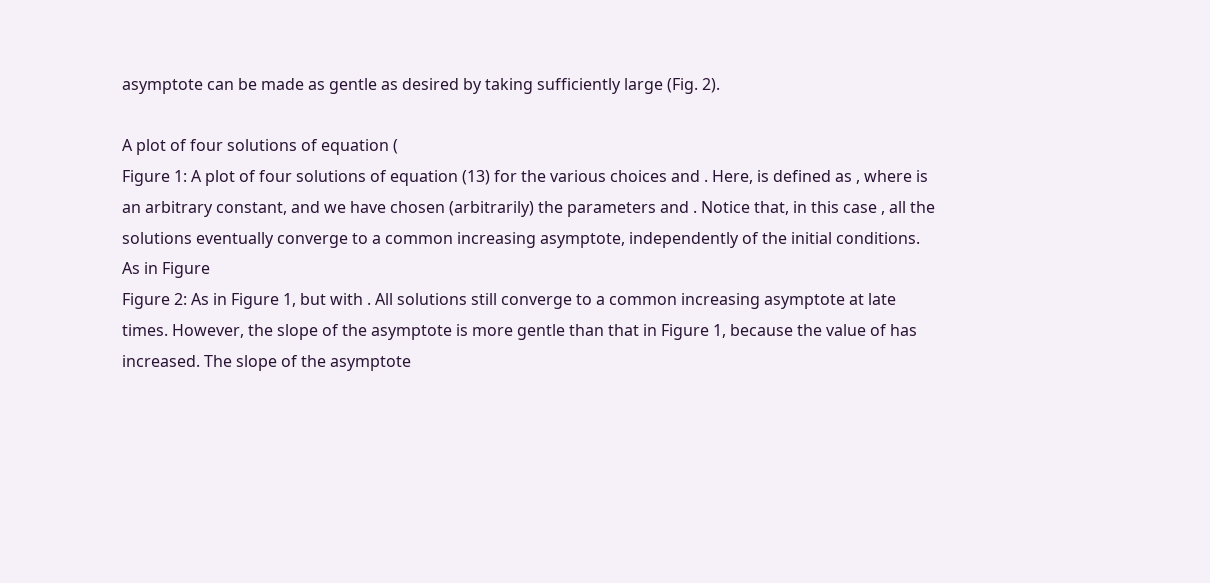asymptote can be made as gentle as desired by taking sufficiently large (Fig. 2).

A plot of four solutions of equation (
Figure 1: A plot of four solutions of equation (13) for the various choices and . Here, is defined as , where is an arbitrary constant, and we have chosen (arbitrarily) the parameters and . Notice that, in this case , all the solutions eventually converge to a common increasing asymptote, independently of the initial conditions.
As in Figure
Figure 2: As in Figure 1, but with . All solutions still converge to a common increasing asymptote at late times. However, the slope of the asymptote is more gentle than that in Figure 1, because the value of has increased. The slope of the asymptote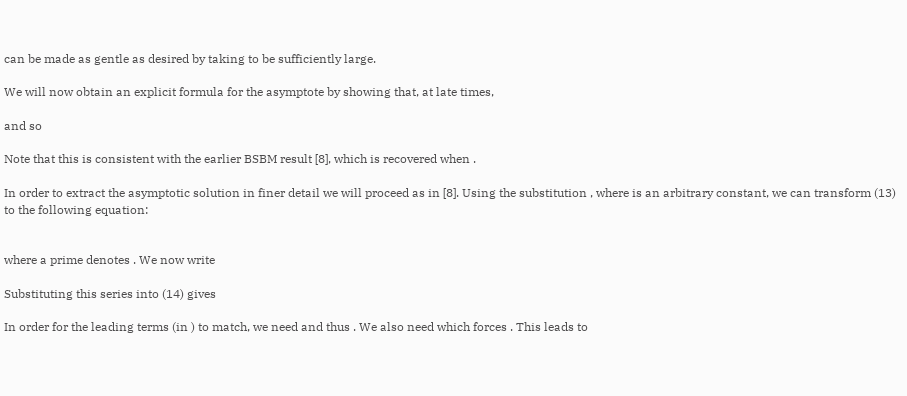can be made as gentle as desired by taking to be sufficiently large.

We will now obtain an explicit formula for the asymptote by showing that, at late times,

and so

Note that this is consistent with the earlier BSBM result [8], which is recovered when .

In order to extract the asymptotic solution in finer detail we will proceed as in [8]. Using the substitution , where is an arbitrary constant, we can transform (13) to the following equation:


where a prime denotes . We now write

Substituting this series into (14) gives

In order for the leading terms (in ) to match, we need and thus . We also need which forces . This leads to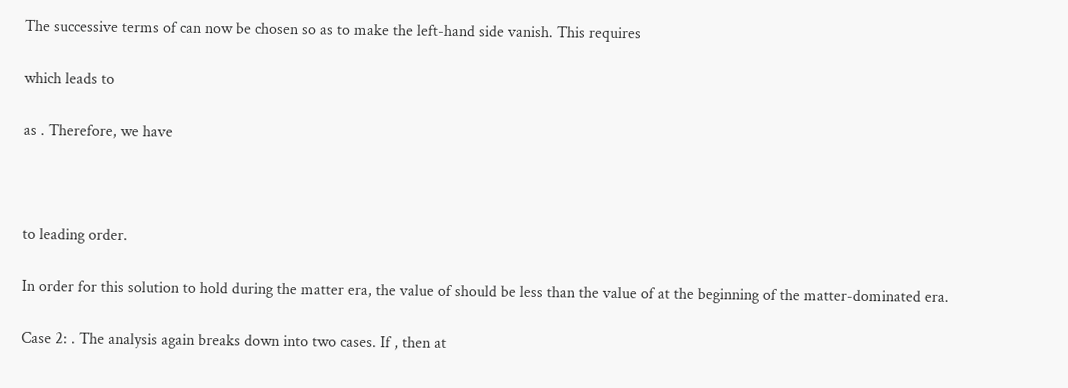The successive terms of can now be chosen so as to make the left-hand side vanish. This requires

which leads to

as . Therefore, we have



to leading order.

In order for this solution to hold during the matter era, the value of should be less than the value of at the beginning of the matter-dominated era.

Case 2: . The analysis again breaks down into two cases. If , then at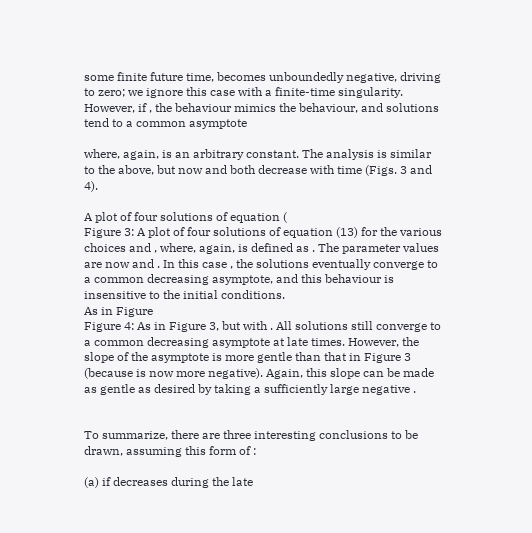some finite future time, becomes unboundedly negative, driving to zero; we ignore this case with a finite-time singularity. However, if , the behaviour mimics the behaviour, and solutions tend to a common asymptote

where, again, is an arbitrary constant. The analysis is similar to the above, but now and both decrease with time (Figs. 3 and 4).

A plot of four solutions of equation (
Figure 3: A plot of four solutions of equation (13) for the various choices and , where, again, is defined as . The parameter values are now and . In this case , the solutions eventually converge to a common decreasing asymptote, and this behaviour is insensitive to the initial conditions.
As in Figure
Figure 4: As in Figure 3, but with . All solutions still converge to a common decreasing asymptote at late times. However, the slope of the asymptote is more gentle than that in Figure 3 (because is now more negative). Again, this slope can be made as gentle as desired by taking a sufficiently large negative .


To summarize, there are three interesting conclusions to be drawn, assuming this form of :

(a) if decreases during the late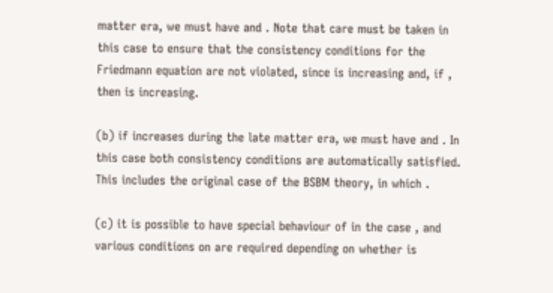matter era, we must have and . Note that care must be taken in this case to ensure that the consistency conditions for the Friedmann equation are not violated, since is increasing and, if , then is increasing.

(b) if increases during the late matter era, we must have and . In this case both consistency conditions are automatically satisfied. This includes the original case of the BSBM theory, in which .

(c) it is possible to have special behaviour of in the case , and various conditions on are required depending on whether is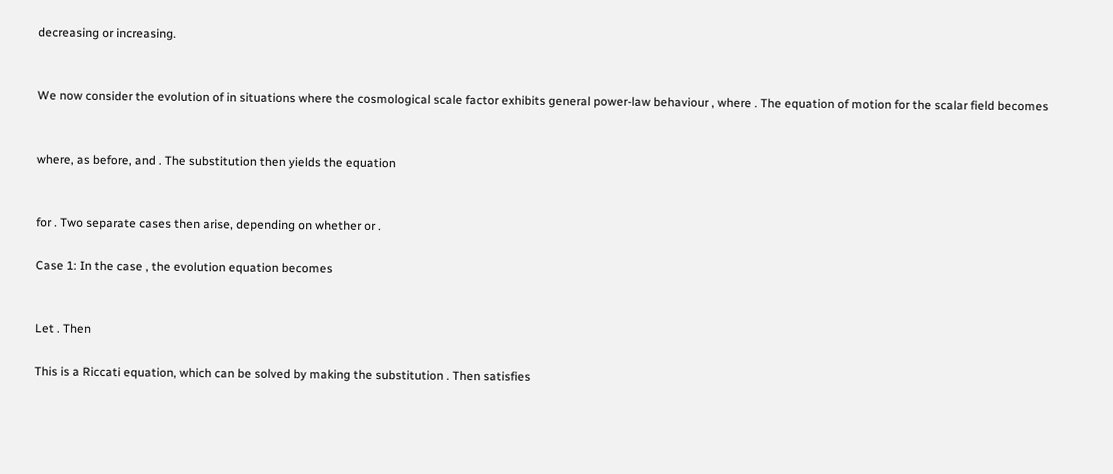decreasing or increasing.


We now consider the evolution of in situations where the cosmological scale factor exhibits general power-law behaviour , where . The equation of motion for the scalar field becomes


where, as before, and . The substitution then yields the equation


for . Two separate cases then arise, depending on whether or .

Case 1: In the case , the evolution equation becomes


Let . Then

This is a Riccati equation, which can be solved by making the substitution . Then satisfies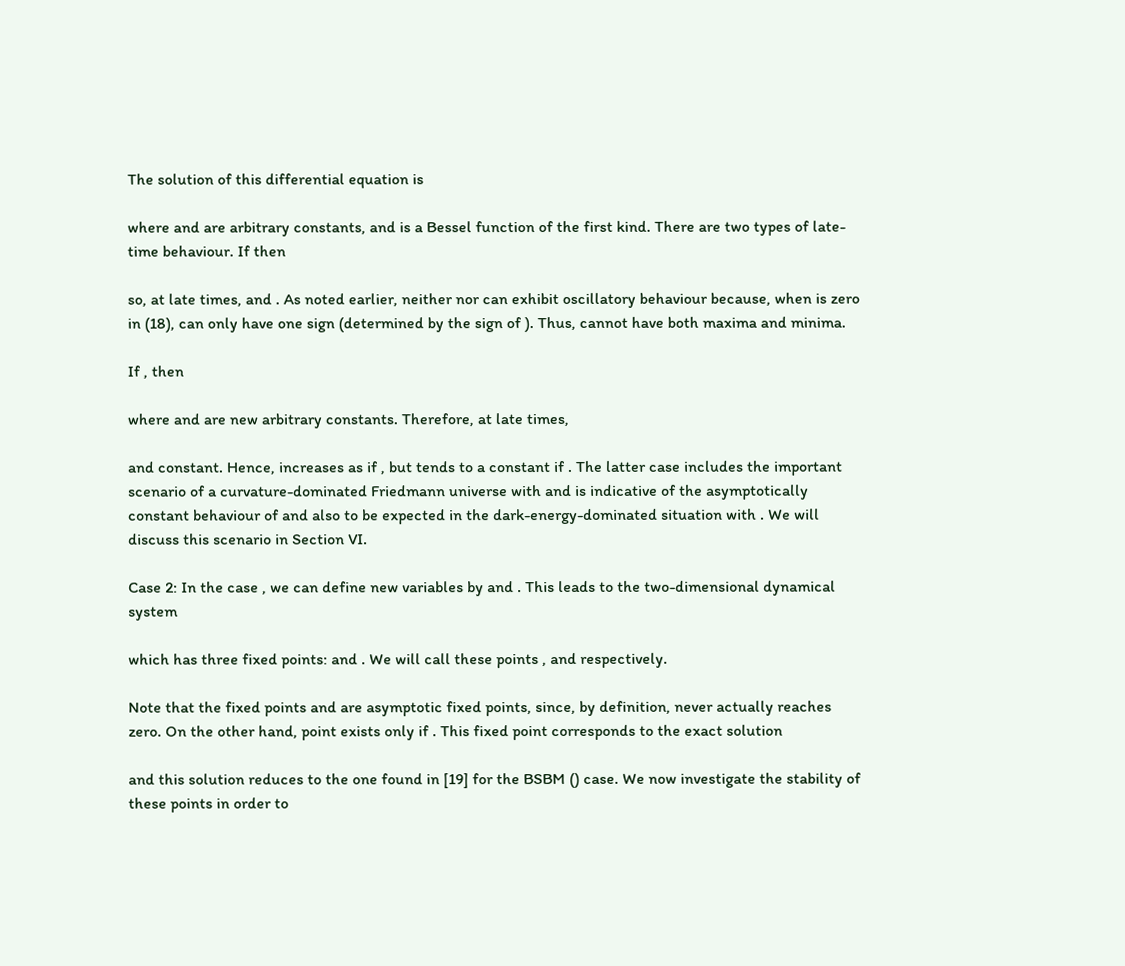The solution of this differential equation is

where and are arbitrary constants, and is a Bessel function of the first kind. There are two types of late-time behaviour. If then

so, at late times, and . As noted earlier, neither nor can exhibit oscillatory behaviour because, when is zero in (18), can only have one sign (determined by the sign of ). Thus, cannot have both maxima and minima.

If , then

where and are new arbitrary constants. Therefore, at late times,

and constant. Hence, increases as if , but tends to a constant if . The latter case includes the important scenario of a curvature-dominated Friedmann universe with and is indicative of the asymptotically constant behaviour of and also to be expected in the dark-energy-dominated situation with . We will discuss this scenario in Section VI.

Case 2: In the case , we can define new variables by and . This leads to the two-dimensional dynamical system

which has three fixed points: and . We will call these points , and respectively.

Note that the fixed points and are asymptotic fixed points, since, by definition, never actually reaches zero. On the other hand, point exists only if . This fixed point corresponds to the exact solution

and this solution reduces to the one found in [19] for the BSBM () case. We now investigate the stability of these points in order to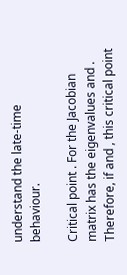understand the late-time behaviour.

Critical point . For the Jacobian matrix has the eigenvalues and . Therefore, if and , this critical point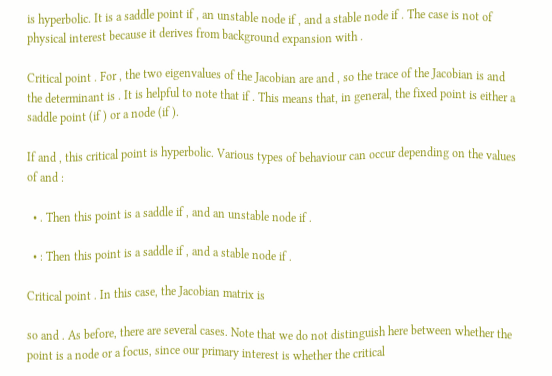is hyperbolic. It is a saddle point if , an unstable node if , and a stable node if . The case is not of physical interest because it derives from background expansion with .

Critical point . For , the two eigenvalues of the Jacobian are and , so the trace of the Jacobian is and the determinant is . It is helpful to note that if . This means that, in general, the fixed point is either a saddle point (if ) or a node (if ).

If and , this critical point is hyperbolic. Various types of behaviour can occur depending on the values of and :

  • . Then this point is a saddle if , and an unstable node if .

  • : Then this point is a saddle if , and a stable node if .

Critical point . In this case, the Jacobian matrix is

so and . As before, there are several cases. Note that we do not distinguish here between whether the point is a node or a focus, since our primary interest is whether the critical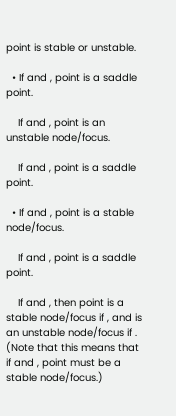point is stable or unstable.

  • If and , point is a saddle point.

    If and , point is an unstable node/focus.

    If and , point is a saddle point.

  • If and , point is a stable node/focus.

    If and , point is a saddle point.

    If and , then point is a stable node/focus if , and is an unstable node/focus if . (Note that this means that if and , point must be a stable node/focus.)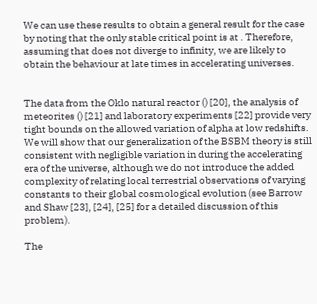We can use these results to obtain a general result for the case by noting that the only stable critical point is at . Therefore, assuming that does not diverge to infinity, we are likely to obtain the behaviour at late times in accelerating universes.


The data from the Oklo natural reactor () [20], the analysis of meteorites () [21] and laboratory experiments [22] provide very tight bounds on the allowed variation of alpha at low redshifts. We will show that our generalization of the BSBM theory is still consistent with negligible variation in during the accelerating era of the universe, although we do not introduce the added complexity of relating local terrestrial observations of varying constants to their global cosmological evolution (see Barrow and Shaw [23], [24], [25] for a detailed discussion of this problem).

The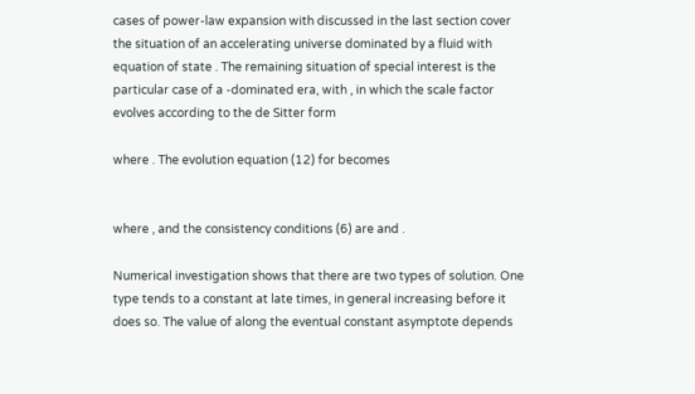cases of power-law expansion with discussed in the last section cover the situation of an accelerating universe dominated by a fluid with equation of state . The remaining situation of special interest is the particular case of a -dominated era, with , in which the scale factor evolves according to the de Sitter form

where . The evolution equation (12) for becomes


where , and the consistency conditions (6) are and .

Numerical investigation shows that there are two types of solution. One type tends to a constant at late times, in general increasing before it does so. The value of along the eventual constant asymptote depends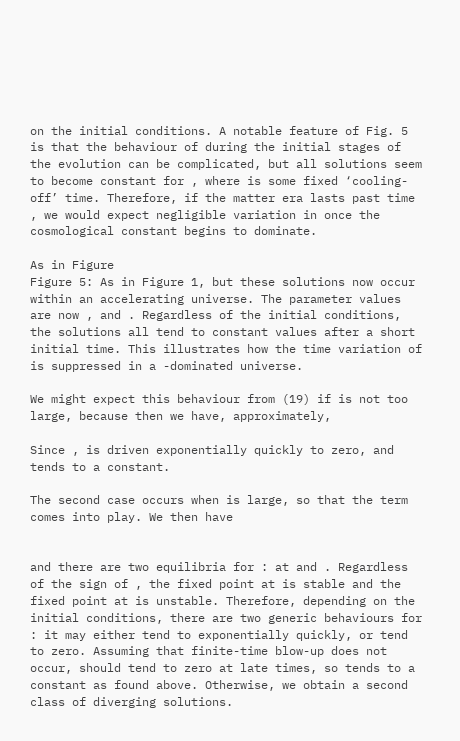on the initial conditions. A notable feature of Fig. 5 is that the behaviour of during the initial stages of the evolution can be complicated, but all solutions seem to become constant for , where is some fixed ‘cooling-off’ time. Therefore, if the matter era lasts past time , we would expect negligible variation in once the cosmological constant begins to dominate.

As in Figure
Figure 5: As in Figure 1, but these solutions now occur within an accelerating universe. The parameter values are now , and . Regardless of the initial conditions, the solutions all tend to constant values after a short initial time. This illustrates how the time variation of is suppressed in a -dominated universe.

We might expect this behaviour from (19) if is not too large, because then we have, approximately,

Since , is driven exponentially quickly to zero, and tends to a constant.

The second case occurs when is large, so that the term comes into play. We then have


and there are two equilibria for : at and . Regardless of the sign of , the fixed point at is stable and the fixed point at is unstable. Therefore, depending on the initial conditions, there are two generic behaviours for : it may either tend to exponentially quickly, or tend to zero. Assuming that finite-time blow-up does not occur, should tend to zero at late times, so tends to a constant as found above. Otherwise, we obtain a second class of diverging solutions.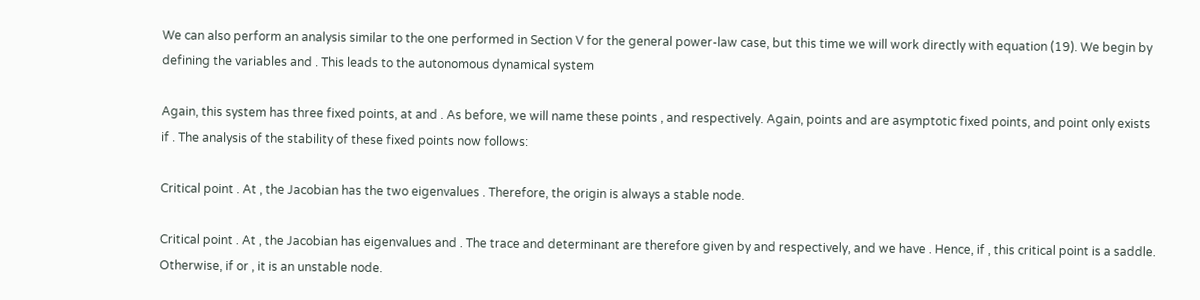We can also perform an analysis similar to the one performed in Section V for the general power-law case, but this time we will work directly with equation (19). We begin by defining the variables and . This leads to the autonomous dynamical system

Again, this system has three fixed points, at and . As before, we will name these points , and respectively. Again, points and are asymptotic fixed points, and point only exists if . The analysis of the stability of these fixed points now follows:

Critical point . At , the Jacobian has the two eigenvalues . Therefore, the origin is always a stable node.

Critical point . At , the Jacobian has eigenvalues and . The trace and determinant are therefore given by and respectively, and we have . Hence, if , this critical point is a saddle. Otherwise, if or , it is an unstable node.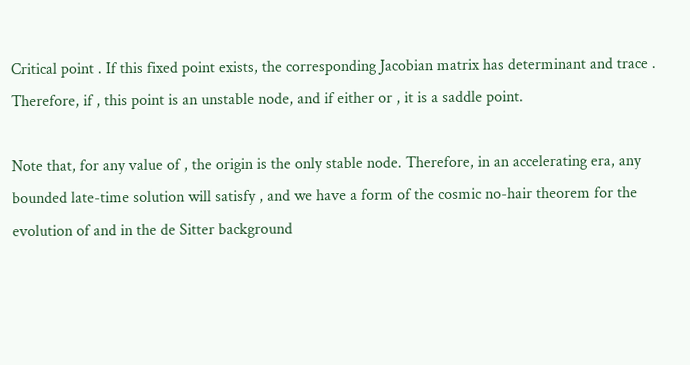Critical point . If this fixed point exists, the corresponding Jacobian matrix has determinant and trace . Therefore, if , this point is an unstable node, and if either or , it is a saddle point.

Note that, for any value of , the origin is the only stable node. Therefore, in an accelerating era, any bounded late-time solution will satisfy , and we have a form of the cosmic no-hair theorem for the evolution of and in the de Sitter background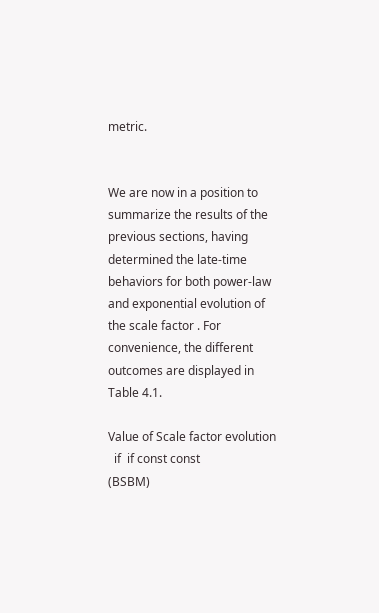metric.


We are now in a position to summarize the results of the previous sections, having determined the late-time behaviors for both power-law and exponential evolution of the scale factor . For convenience, the different outcomes are displayed in Table 4.1.

Value of Scale factor evolution
  if  if const const
(BSBM)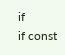if               if const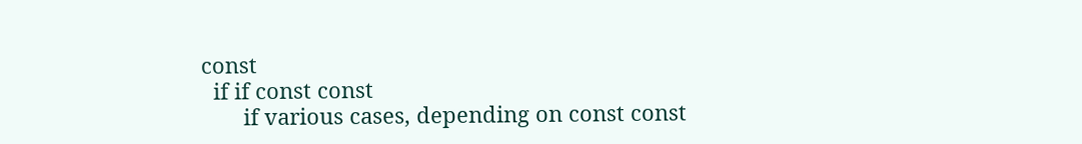const
  if if const const
       if various cases, depending on const const